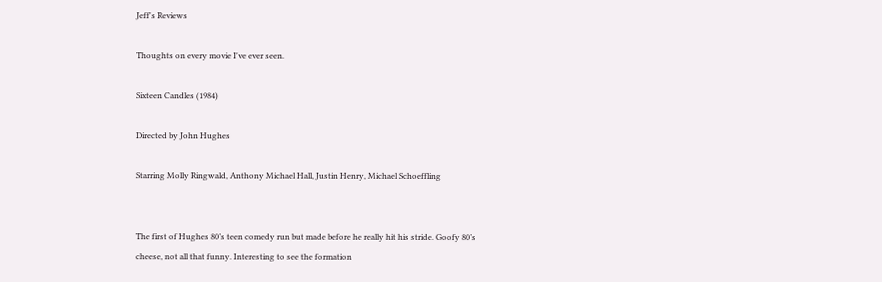Jeff's Reviews

Thoughts on every movie I've ever seen.

Sixteen Candles (1984)

Directed by John Hughes

Starring Molly Ringwald, Anthony Michael Hall, Justin Henry, Michael Schoeffling


The first of Hughes 80’s teen comedy run but made before he really hit his stride. Goofy 80’s cheese, not all that funny. Interesting to see the formation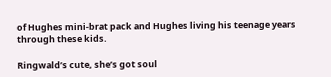of Hughes mini-brat pack and Hughes living his teenage years through these kids.

Ringwald’s cute, she’s got soul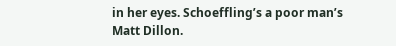in her eyes. Schoeffling’s a poor man’s Matt Dillon.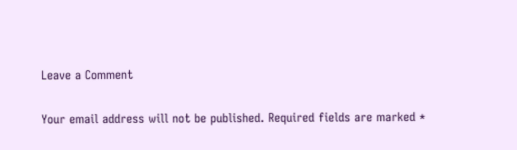Leave a Comment

Your email address will not be published. Required fields are marked *